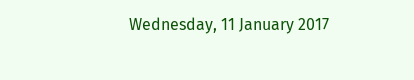Wednesday, 11 January 2017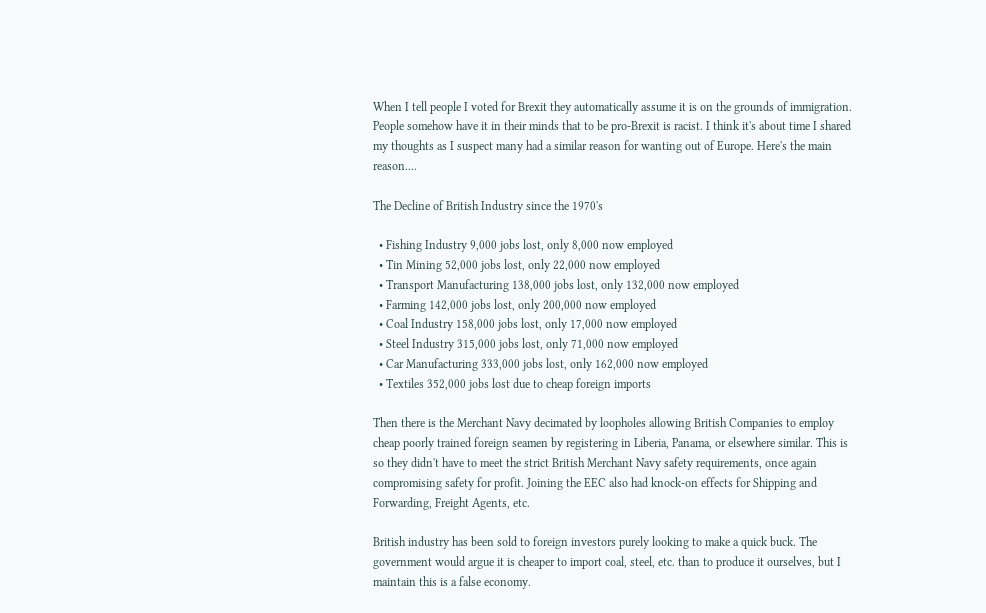When I tell people I voted for Brexit they automatically assume it is on the grounds of immigration. People somehow have it in their minds that to be pro-Brexit is racist. I think it's about time I shared my thoughts as I suspect many had a similar reason for wanting out of Europe. Here's the main reason....

The Decline of British Industry since the 1970's

  • Fishing Industry 9,000 jobs lost, only 8,000 now employed
  • Tin Mining 52,000 jobs lost, only 22,000 now employed
  • Transport Manufacturing 138,000 jobs lost, only 132,000 now employed
  • Farming 142,000 jobs lost, only 200,000 now employed
  • Coal Industry 158,000 jobs lost, only 17,000 now employed
  • Steel Industry 315,000 jobs lost, only 71,000 now employed
  • Car Manufacturing 333,000 jobs lost, only 162,000 now employed
  • Textiles 352,000 jobs lost due to cheap foreign imports

Then there is the Merchant Navy decimated by loopholes allowing British Companies to employ cheap poorly trained foreign seamen by registering in Liberia, Panama, or elsewhere similar. This is so they didn't have to meet the strict British Merchant Navy safety requirements, once again compromising safety for profit. Joining the EEC also had knock-on effects for Shipping and Forwarding, Freight Agents, etc.

British industry has been sold to foreign investors purely looking to make a quick buck. The government would argue it is cheaper to import coal, steel, etc. than to produce it ourselves, but I maintain this is a false economy.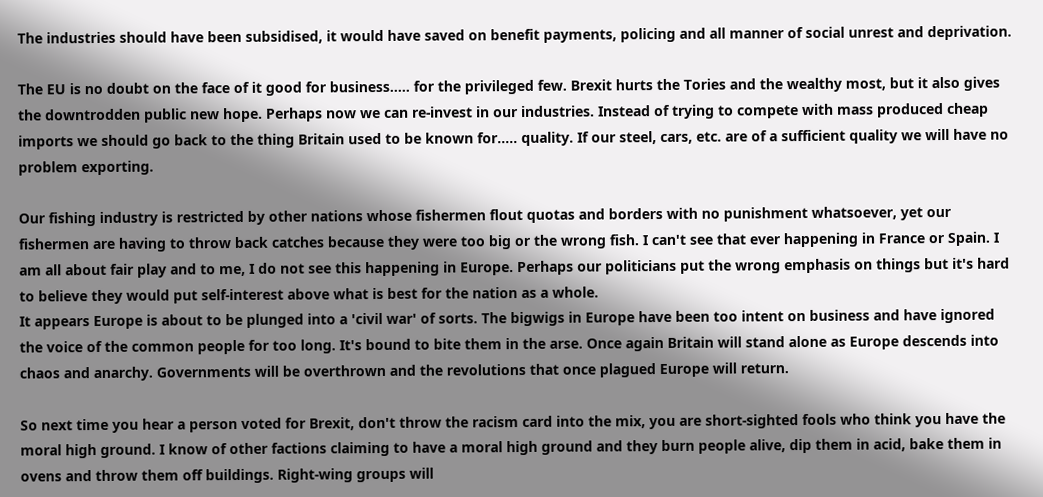The industries should have been subsidised, it would have saved on benefit payments, policing and all manner of social unrest and deprivation.

The EU is no doubt on the face of it good for business..... for the privileged few. Brexit hurts the Tories and the wealthy most, but it also gives the downtrodden public new hope. Perhaps now we can re-invest in our industries. Instead of trying to compete with mass produced cheap imports we should go back to the thing Britain used to be known for..... quality. If our steel, cars, etc. are of a sufficient quality we will have no problem exporting.

Our fishing industry is restricted by other nations whose fishermen flout quotas and borders with no punishment whatsoever, yet our fishermen are having to throw back catches because they were too big or the wrong fish. I can't see that ever happening in France or Spain. I am all about fair play and to me, I do not see this happening in Europe. Perhaps our politicians put the wrong emphasis on things but it's hard to believe they would put self-interest above what is best for the nation as a whole.
It appears Europe is about to be plunged into a 'civil war' of sorts. The bigwigs in Europe have been too intent on business and have ignored the voice of the common people for too long. It's bound to bite them in the arse. Once again Britain will stand alone as Europe descends into chaos and anarchy. Governments will be overthrown and the revolutions that once plagued Europe will return.

So next time you hear a person voted for Brexit, don't throw the racism card into the mix, you are short-sighted fools who think you have the moral high ground. I know of other factions claiming to have a moral high ground and they burn people alive, dip them in acid, bake them in ovens and throw them off buildings. Right-wing groups will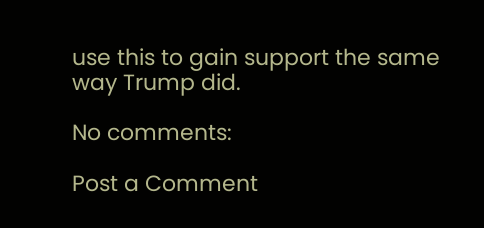use this to gain support the same way Trump did.

No comments:

Post a Comment